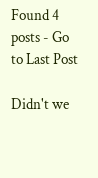Found 4 posts - Go to Last Post

Didn't we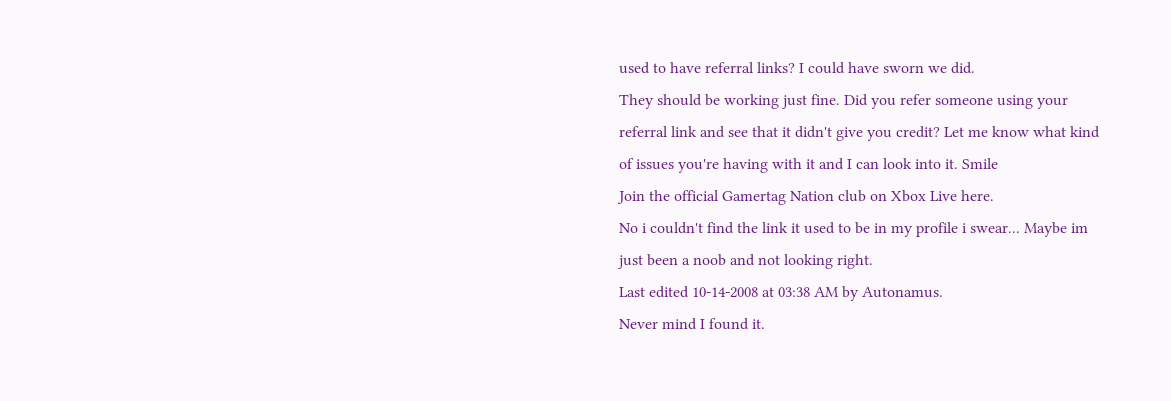used to have referral links? I could have sworn we did.
They should be working just fine. Did you refer someone using your referral link and see that it didn't give you credit? Let me know what kind of issues you're having with it and I can look into it. Smile
Join the official Gamertag Nation club on Xbox Live here.
No i couldn't find the link it used to be in my profile i swear... Maybe im just been a noob and not looking right.
Last edited 10-14-2008 at 03:38 AM by Autonamus.
Never mind I found it.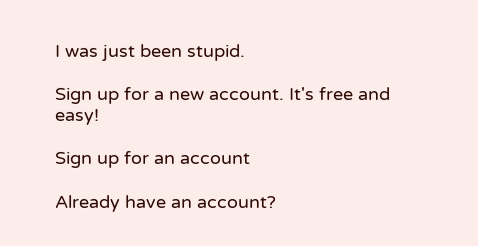I was just been stupid.

Sign up for a new account. It's free and easy!

Sign up for an account

Already have an account?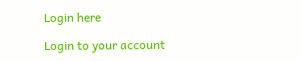Login here

Login to your account